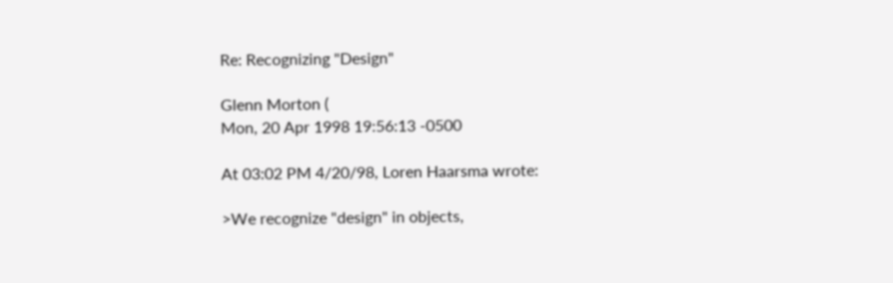Re: Recognizing "Design"

Glenn Morton (
Mon, 20 Apr 1998 19:56:13 -0500

At 03:02 PM 4/20/98, Loren Haarsma wrote:

>We recognize "design" in objects,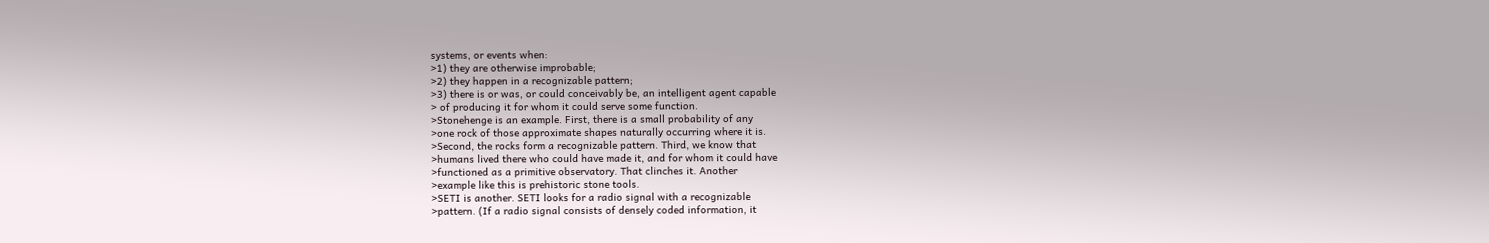systems, or events when:
>1) they are otherwise improbable;
>2) they happen in a recognizable pattern;
>3) there is or was, or could conceivably be, an intelligent agent capable
> of producing it for whom it could serve some function.
>Stonehenge is an example. First, there is a small probability of any
>one rock of those approximate shapes naturally occurring where it is.
>Second, the rocks form a recognizable pattern. Third, we know that
>humans lived there who could have made it, and for whom it could have
>functioned as a primitive observatory. That clinches it. Another
>example like this is prehistoric stone tools.
>SETI is another. SETI looks for a radio signal with a recognizable
>pattern. (If a radio signal consists of densely coded information, it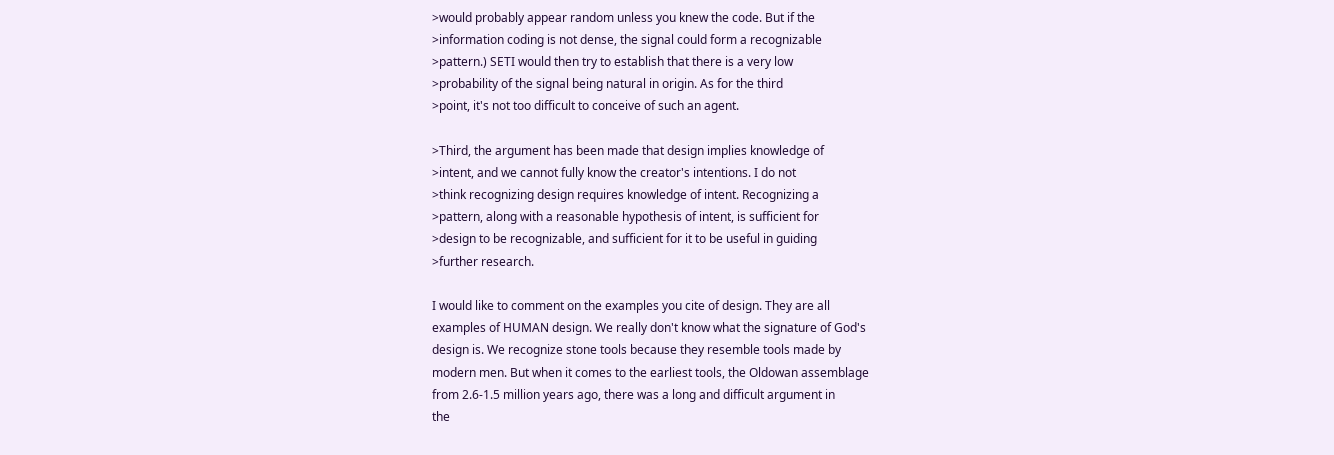>would probably appear random unless you knew the code. But if the
>information coding is not dense, the signal could form a recognizable
>pattern.) SETI would then try to establish that there is a very low
>probability of the signal being natural in origin. As for the third
>point, it's not too difficult to conceive of such an agent.

>Third, the argument has been made that design implies knowledge of
>intent, and we cannot fully know the creator's intentions. I do not
>think recognizing design requires knowledge of intent. Recognizing a
>pattern, along with a reasonable hypothesis of intent, is sufficient for
>design to be recognizable, and sufficient for it to be useful in guiding
>further research.

I would like to comment on the examples you cite of design. They are all
examples of HUMAN design. We really don't know what the signature of God's
design is. We recognize stone tools because they resemble tools made by
modern men. But when it comes to the earliest tools, the Oldowan assemblage
from 2.6-1.5 million years ago, there was a long and difficult argument in
the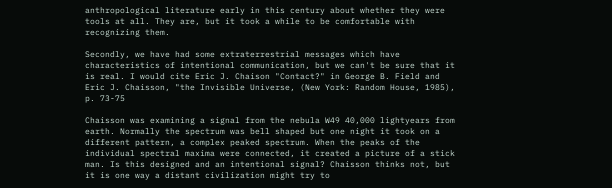anthropological literature early in this century about whether they were
tools at all. They are, but it took a while to be comfortable with
recognizing them.

Secondly, we have had some extraterrestrial messages which have
characteristics of intentional communication, but we can't be sure that it
is real. I would cite Eric J. Chaison "Contact?" in George B. Field and
Eric J. Chaisson, "the Invisible Universe, (New York: Random House, 1985),
p. 73-75

Chaisson was examining a signal from the nebula W49 40,000 lightyears from
earth. Normally the spectrum was bell shaped but one night it took on a
different pattern, a complex peaked spectrum. When the peaks of the
individual spectral maxima were connected, it created a picture of a stick
man. Is this designed and an intentional signal? Chaisson thinks not, but
it is one way a distant civilization might try to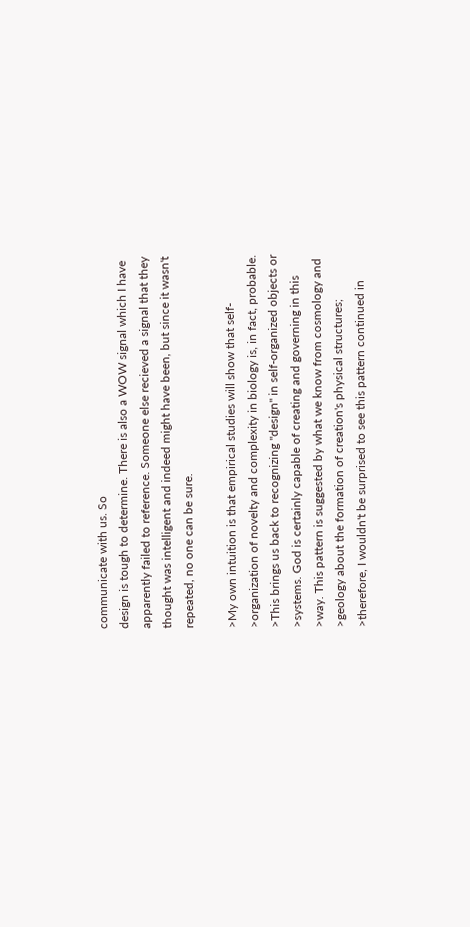communicate with us. So
design is tough to determine. There is also a WOW signal which I have
apparently failed to reference. Someone else recieved a signal that they
thought was intelligent and indeed might have been, but since it wasn't
repeated, no one can be sure.

>My own intuition is that empirical studies will show that self-
>organization of novelty and complexity in biology is, in fact, probable.
>This brings us back to recognizing "design" in self-organized objects or
>systems. God is certainly capable of creating and governing in this
>way. This pattern is suggested by what we know from cosmology and
>geology about the formation of creation's physical structures;
>therefore, I wouldn't be surprised to see this pattern continued in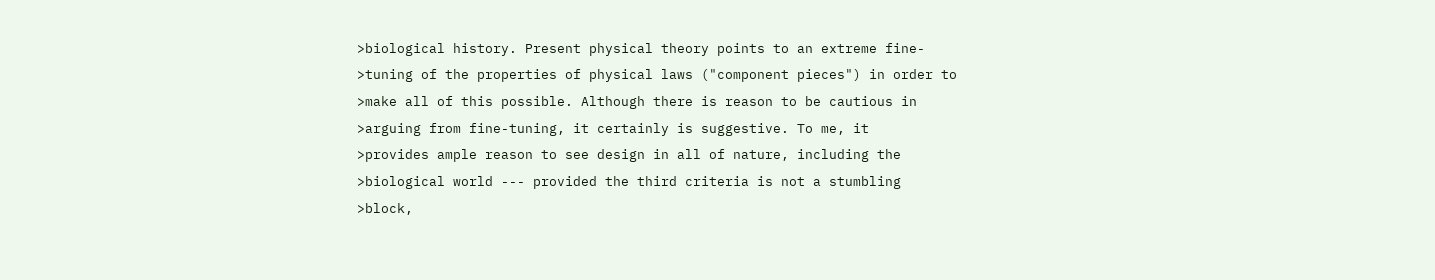>biological history. Present physical theory points to an extreme fine-
>tuning of the properties of physical laws ("component pieces") in order to
>make all of this possible. Although there is reason to be cautious in
>arguing from fine-tuning, it certainly is suggestive. To me, it
>provides ample reason to see design in all of nature, including the
>biological world --- provided the third criteria is not a stumbling
>block,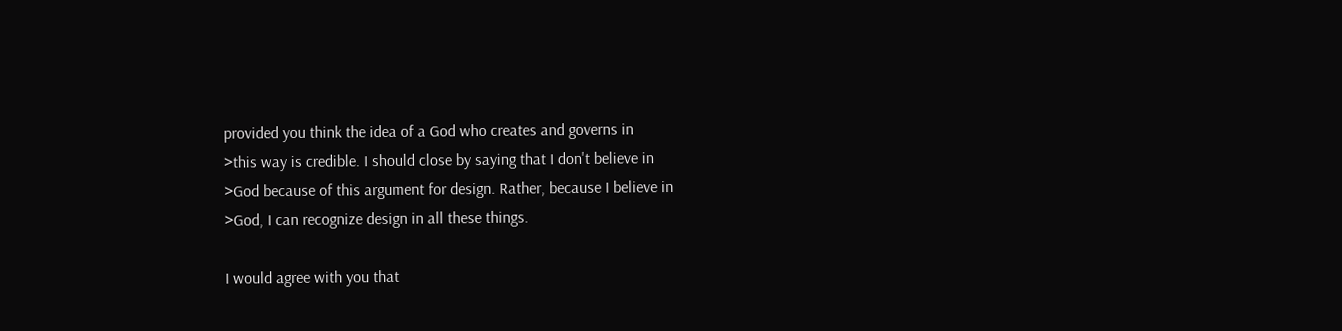provided you think the idea of a God who creates and governs in
>this way is credible. I should close by saying that I don't believe in
>God because of this argument for design. Rather, because I believe in
>God, I can recognize design in all these things.

I would agree with you that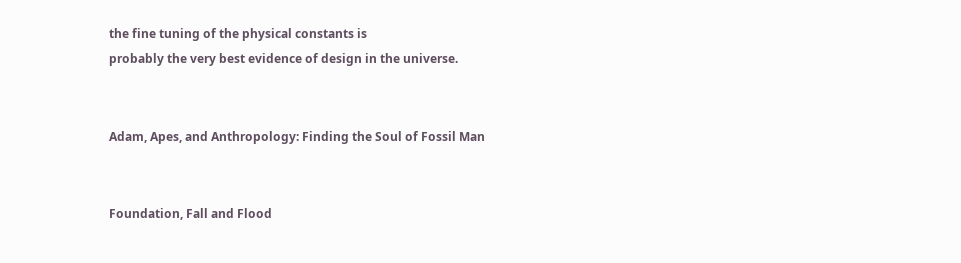the fine tuning of the physical constants is
probably the very best evidence of design in the universe.


Adam, Apes, and Anthropology: Finding the Soul of Fossil Man


Foundation, Fall and Flood